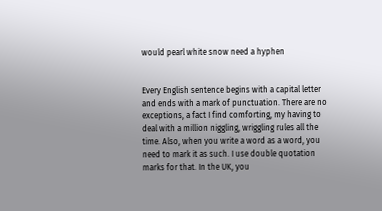would pearl white snow need a hyphen


Every English sentence begins with a capital letter and ends with a mark of punctuation. There are no exceptions, a fact I find comforting, my having to deal with a million niggling, wriggling rules all the time. Also, when you write a word as a word, you need to mark it as such. I use double quotation marks for that. In the UK, you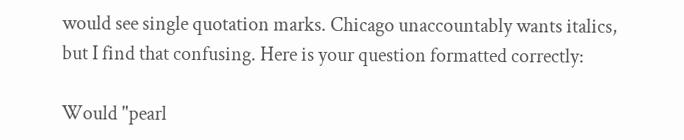would see single quotation marks. Chicago unaccountably wants italics, but I find that confusing. Here is your question formatted correctly:

Would "pearl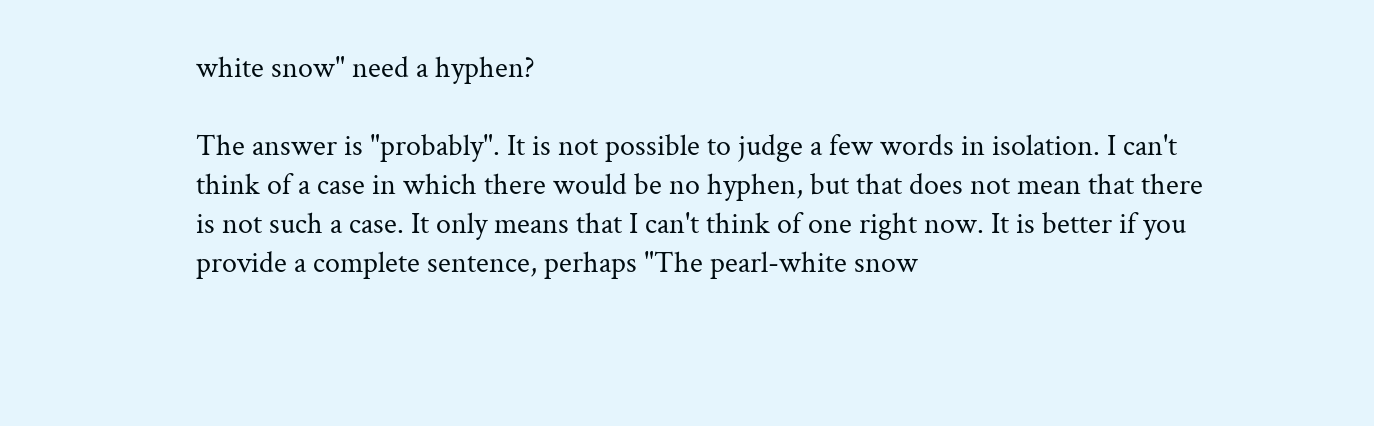white snow" need a hyphen?

The answer is "probably". It is not possible to judge a few words in isolation. I can't think of a case in which there would be no hyphen, but that does not mean that there is not such a case. It only means that I can't think of one right now. It is better if you provide a complete sentence, perhaps "The pearl-white snow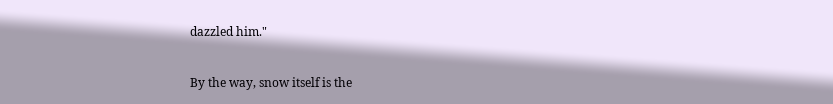dazzled him."

By the way, snow itself is the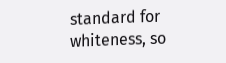standard for whiteness, so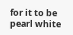for it to be pearl white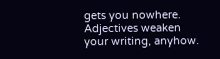gets you nowhere. Adjectives weaken your writing, anyhow.